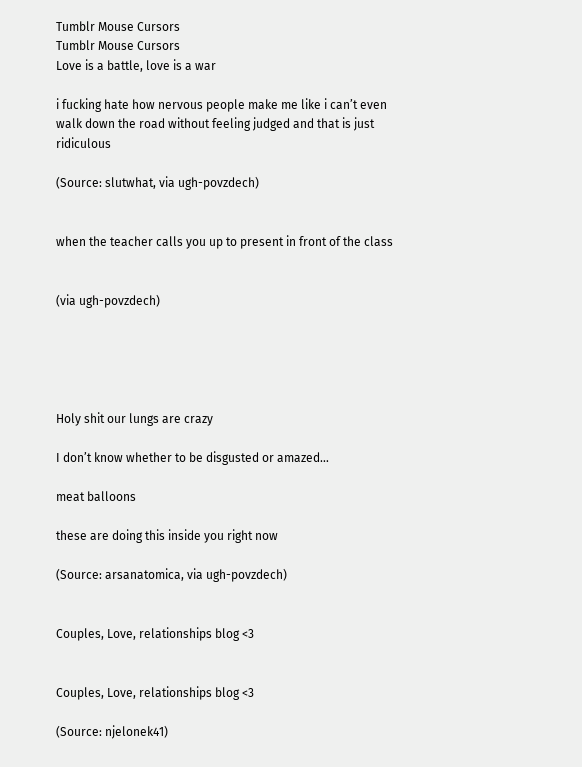Tumblr Mouse Cursors
Tumblr Mouse Cursors
Love is a battle, love is a war

i fucking hate how nervous people make me like i can’t even walk down the road without feeling judged and that is just ridiculous

(Source: slutwhat, via ugh-povzdech)


when the teacher calls you up to present in front of the class


(via ugh-povzdech)





Holy shit our lungs are crazy

I don’t know whether to be disgusted or amazed…

meat balloons

these are doing this inside you right now

(Source: arsanatomica, via ugh-povzdech)


Couples, Love, relationships blog <3


Couples, Love, relationships blog <3

(Source: njelonek41)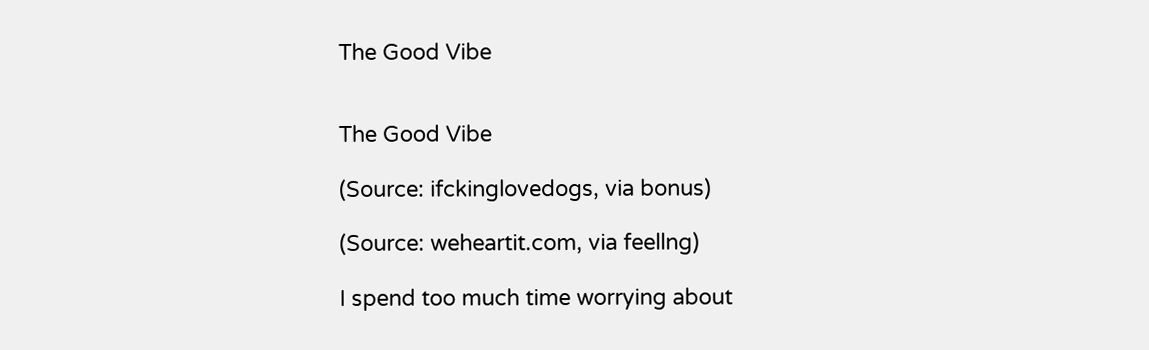The Good Vibe


The Good Vibe

(Source: ifckinglovedogs, via bonus)

(Source: weheartit.com, via feellng)

I spend too much time worrying about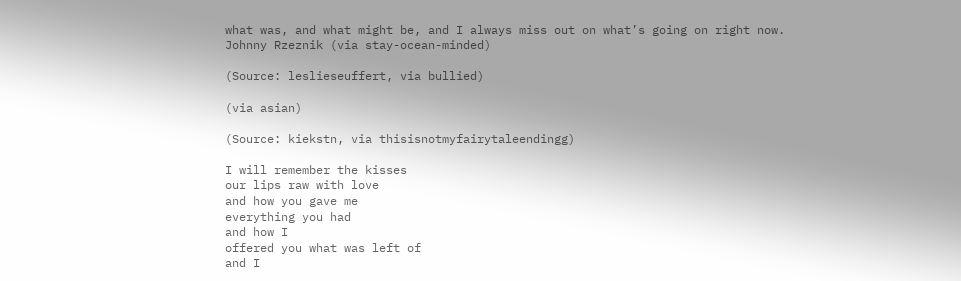what was, and what might be, and I always miss out on what’s going on right now.
Johnny Rzeznik (via stay-ocean-minded)

(Source: leslieseuffert, via bullied)

(via asian)

(Source: kiekstn, via thisisnotmyfairytaleendingg)

I will remember the kisses
our lips raw with love
and how you gave me
everything you had
and how I
offered you what was left of
and I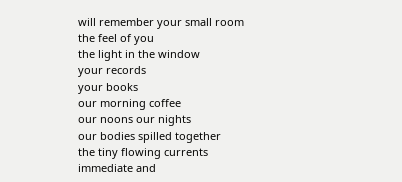will remember your small room
the feel of you
the light in the window
your records
your books
our morning coffee
our noons our nights
our bodies spilled together
the tiny flowing currents
immediate and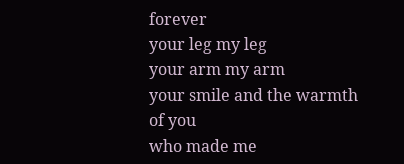forever
your leg my leg
your arm my arm
your smile and the warmth
of you
who made me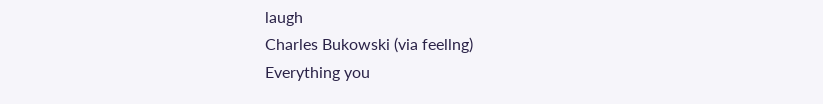laugh
Charles Bukowski (via feellng)
Everything you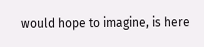would hope to imagine, is here